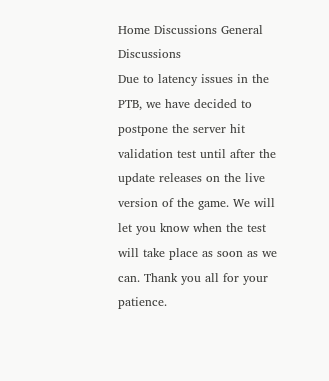Home Discussions General Discussions
Due to latency issues in the PTB, we have decided to postpone the server hit validation test until after the update releases on the live version of the game. We will let you know when the test will take place as soon as we can. Thank you all for your patience.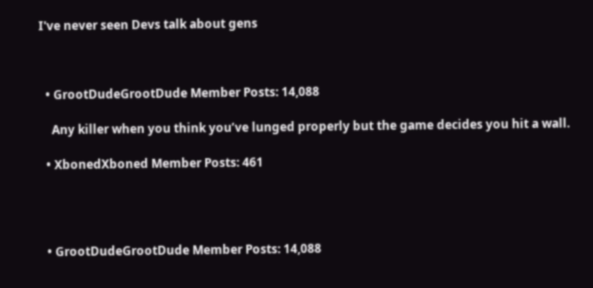I've never seen Devs talk about gens



  • GrootDudeGrootDude Member Posts: 14,088

    Any killer when you think you’ve lunged properly but the game decides you hit a wall.

  • XbonedXboned Member Posts: 461




  • GrootDudeGrootDude Member Posts: 14,088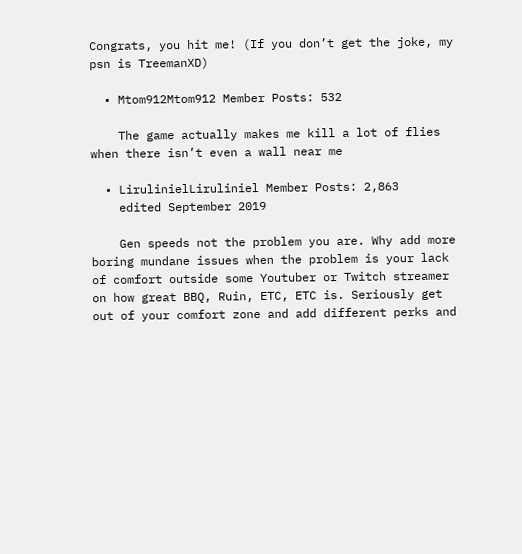Congrats, you hit me! (If you don’t get the joke, my psn is TreemanXD)

  • Mtom912Mtom912 Member Posts: 532

    The game actually makes me kill a lot of flies when there isn’t even a wall near me

  • LirulinielLiruliniel Member Posts: 2,863
    edited September 2019

    Gen speeds not the problem you are. Why add more boring mundane issues when the problem is your lack of comfort outside some Youtuber or Twitch streamer on how great BBQ, Ruin, ETC, ETC is. Seriously get out of your comfort zone and add different perks and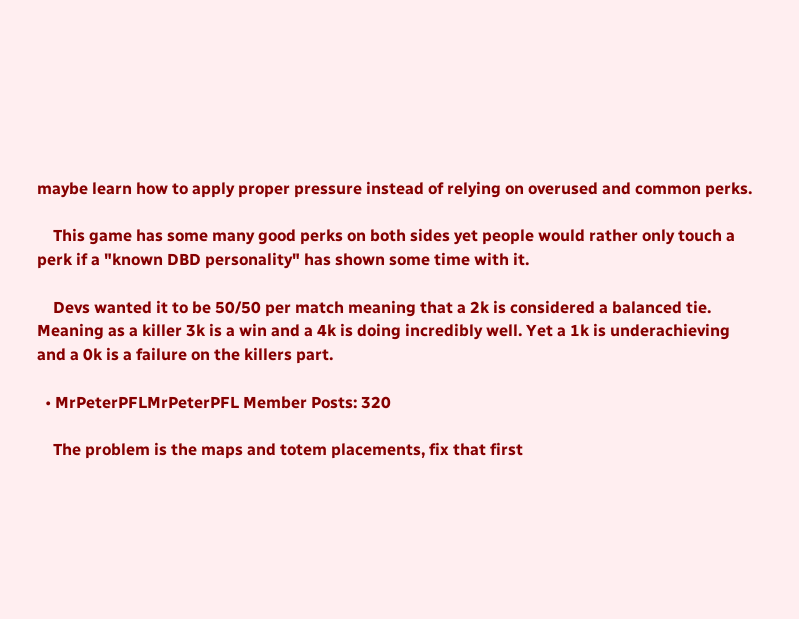maybe learn how to apply proper pressure instead of relying on overused and common perks.

    This game has some many good perks on both sides yet people would rather only touch a perk if a "known DBD personality" has shown some time with it.

    Devs wanted it to be 50/50 per match meaning that a 2k is considered a balanced tie. Meaning as a killer 3k is a win and a 4k is doing incredibly well. Yet a 1k is underachieving and a 0k is a failure on the killers part.

  • MrPeterPFLMrPeterPFL Member Posts: 320

    The problem is the maps and totem placements, fix that first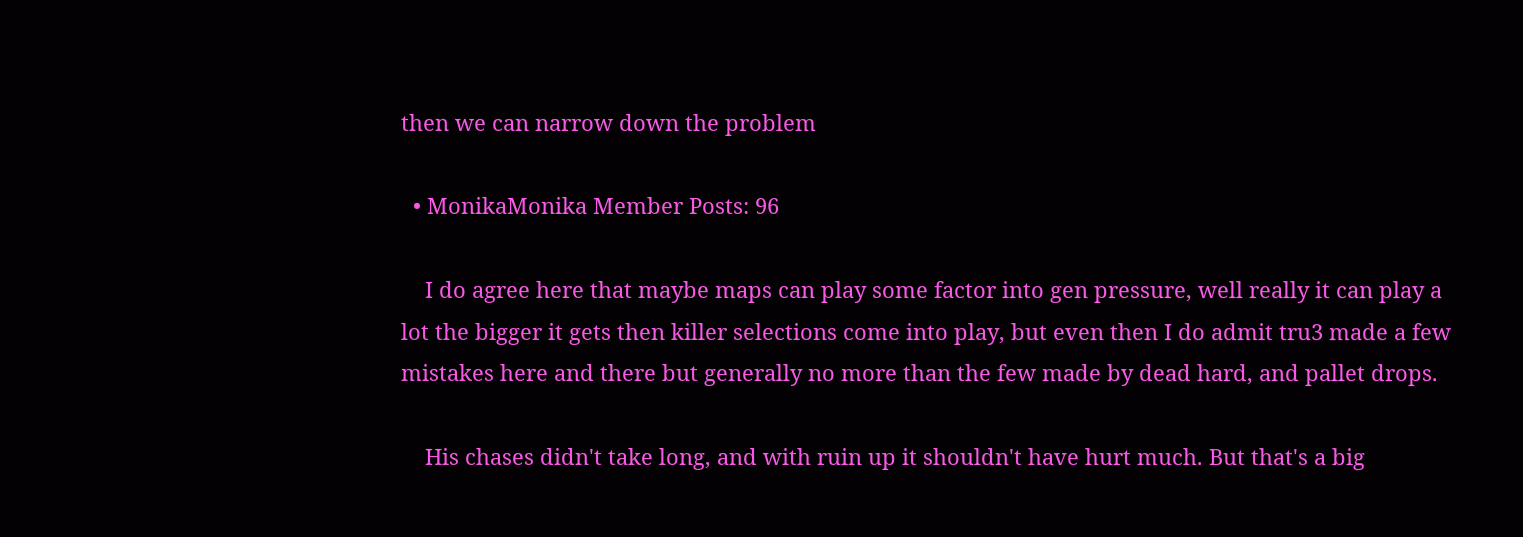then we can narrow down the problem

  • MonikaMonika Member Posts: 96

    I do agree here that maybe maps can play some factor into gen pressure, well really it can play a lot the bigger it gets then killer selections come into play, but even then I do admit tru3 made a few mistakes here and there but generally no more than the few made by dead hard, and pallet drops.

    His chases didn't take long, and with ruin up it shouldn't have hurt much. But that's a big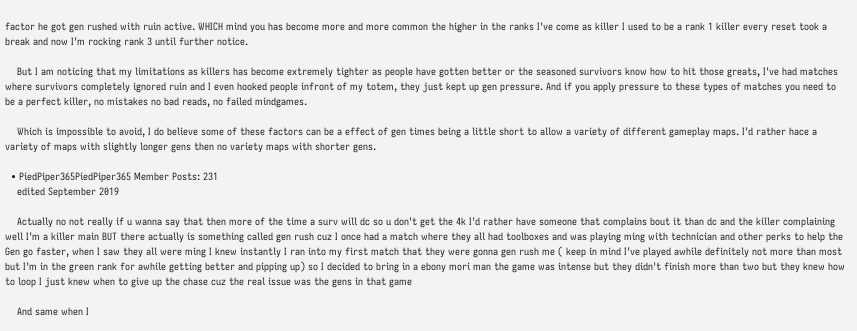factor he got gen rushed with ruin active. WHICH mind you has become more and more common the higher in the ranks I've come as killer I used to be a rank 1 killer every reset took a break and now I'm rocking rank 3 until further notice.

    But I am noticing that my limitations as killers has become extremely tighter as people have gotten better or the seasoned survivors know how to hit those greats, I've had matches where survivors completely ignored ruin and I even hooked people infront of my totem, they just kept up gen pressure. And if you apply pressure to these types of matches you need to be a perfect killer, no mistakes no bad reads, no failed mindgames.

    Which is impossible to avoid, I do believe some of these factors can be a effect of gen times being a little short to allow a variety of different gameplay maps. I'd rather hace a variety of maps with slightly longer gens then no variety maps with shorter gens.

  • PiedPiper365PiedPiper365 Member Posts: 231
    edited September 2019

    Actually no not really if u wanna say that then more of the time a surv will dc so u don't get the 4k I'd rather have someone that complains bout it than dc and the killer complaining well I'm a killer main BUT there actually is something called gen rush cuz I once had a match where they all had toolboxes and was playing ming with technician and other perks to help the Gen go faster, when I saw they all were ming I knew instantly I ran into my first match that they were gonna gen rush me ( keep in mind I've played awhile definitely not more than most but I'm in the green rank for awhile getting better and pipping up) so I decided to bring in a ebony mori man the game was intense but they didn't finish more than two but they knew how to loop I just knew when to give up the chase cuz the real issue was the gens in that game

    And same when I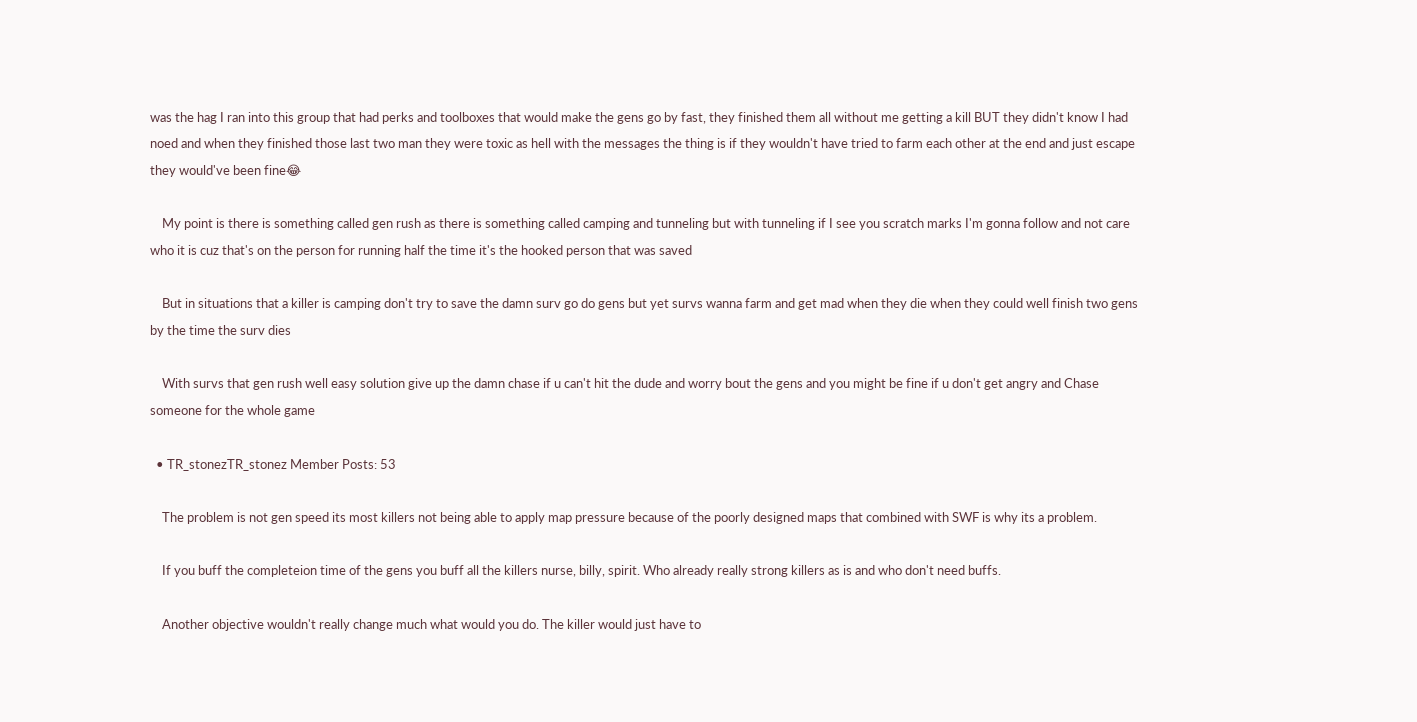was the hag I ran into this group that had perks and toolboxes that would make the gens go by fast, they finished them all without me getting a kill BUT they didn't know I had noed and when they finished those last two man they were toxic as hell with the messages the thing is if they wouldn't have tried to farm each other at the end and just escape they would've been fine😂

    My point is there is something called gen rush as there is something called camping and tunneling but with tunneling if I see you scratch marks I'm gonna follow and not care who it is cuz that's on the person for running half the time it's the hooked person that was saved

    But in situations that a killer is camping don't try to save the damn surv go do gens but yet survs wanna farm and get mad when they die when they could well finish two gens by the time the surv dies

    With survs that gen rush well easy solution give up the damn chase if u can't hit the dude and worry bout the gens and you might be fine if u don't get angry and Chase someone for the whole game

  • TR_stonezTR_stonez Member Posts: 53

    The problem is not gen speed its most killers not being able to apply map pressure because of the poorly designed maps that combined with SWF is why its a problem.

    If you buff the completeion time of the gens you buff all the killers nurse, billy, spirit. Who already really strong killers as is and who don't need buffs.

    Another objective wouldn't really change much what would you do. The killer would just have to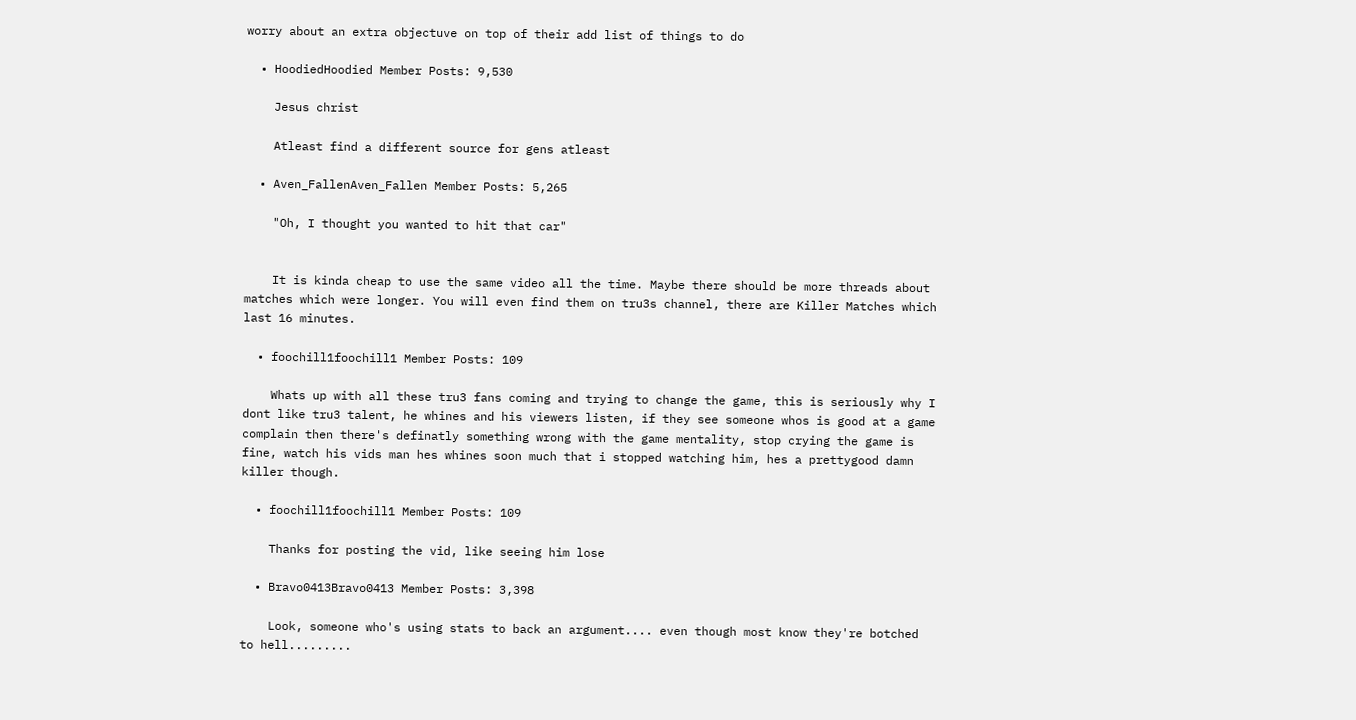worry about an extra objectuve on top of their add list of things to do

  • HoodiedHoodied Member Posts: 9,530

    Jesus christ

    Atleast find a different source for gens atleast

  • Aven_FallenAven_Fallen Member Posts: 5,265

    "Oh, I thought you wanted to hit that car"


    It is kinda cheap to use the same video all the time. Maybe there should be more threads about matches which were longer. You will even find them on tru3s channel, there are Killer Matches which last 16 minutes.

  • foochill1foochill1 Member Posts: 109

    Whats up with all these tru3 fans coming and trying to change the game, this is seriously why I dont like tru3 talent, he whines and his viewers listen, if they see someone whos is good at a game complain then there's definatly something wrong with the game mentality, stop crying the game is fine, watch his vids man hes whines soon much that i stopped watching him, hes a prettygood damn killer though.

  • foochill1foochill1 Member Posts: 109

    Thanks for posting the vid, like seeing him lose

  • Bravo0413Bravo0413 Member Posts: 3,398

    Look, someone who's using stats to back an argument.... even though most know they're botched to hell.........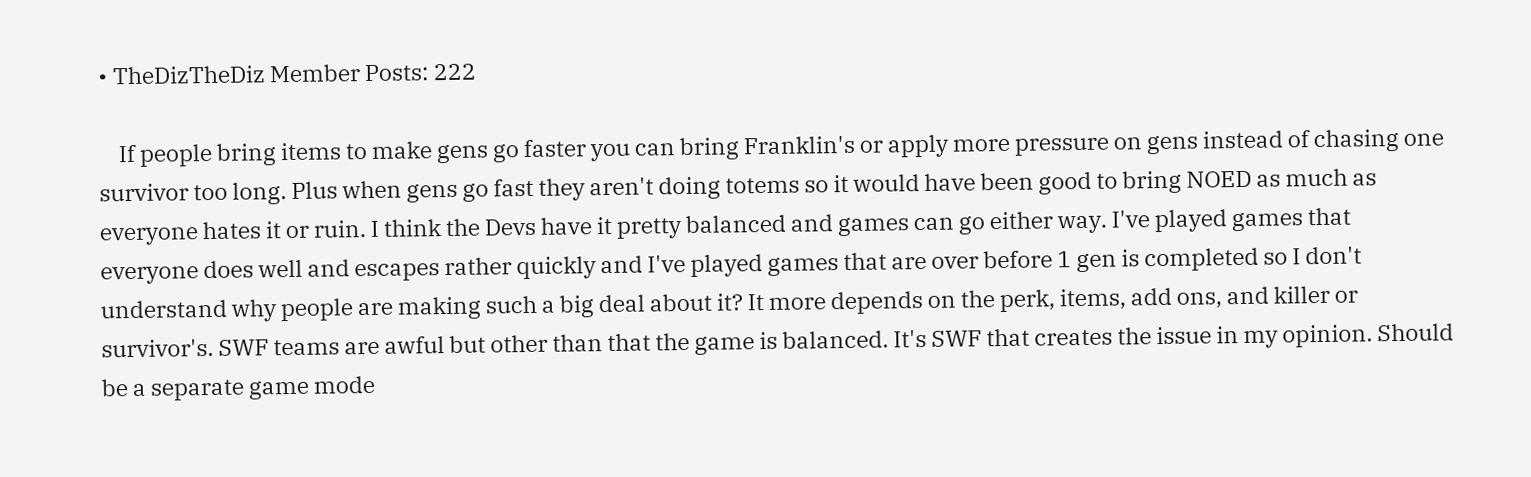• TheDizTheDiz Member Posts: 222

    If people bring items to make gens go faster you can bring Franklin's or apply more pressure on gens instead of chasing one survivor too long. Plus when gens go fast they aren't doing totems so it would have been good to bring NOED as much as everyone hates it or ruin. I think the Devs have it pretty balanced and games can go either way. I've played games that everyone does well and escapes rather quickly and I've played games that are over before 1 gen is completed so I don't understand why people are making such a big deal about it? It more depends on the perk, items, add ons, and killer or survivor's. SWF teams are awful but other than that the game is balanced. It's SWF that creates the issue in my opinion. Should be a separate game mode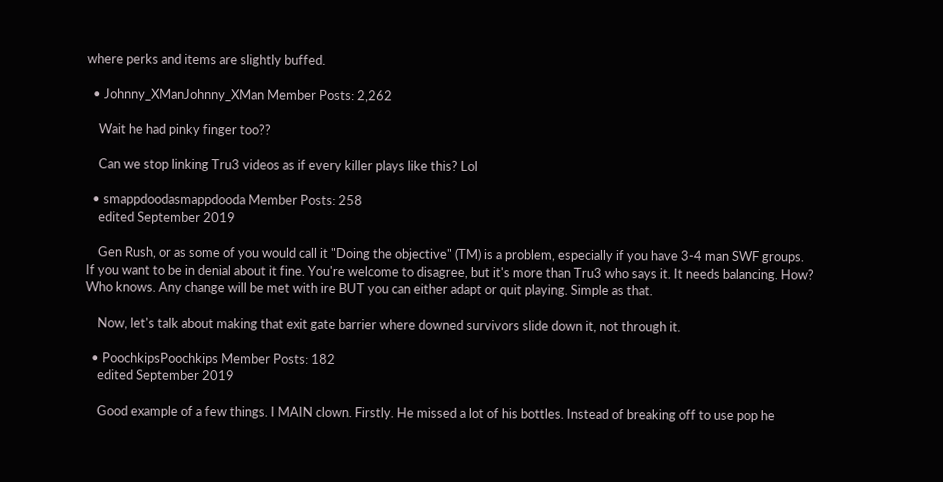where perks and items are slightly buffed.

  • Johnny_XManJohnny_XMan Member Posts: 2,262

    Wait he had pinky finger too??

    Can we stop linking Tru3 videos as if every killer plays like this? Lol

  • smappdoodasmappdooda Member Posts: 258
    edited September 2019

    Gen Rush, or as some of you would call it "Doing the objective" (TM) is a problem, especially if you have 3-4 man SWF groups. If you want to be in denial about it fine. You're welcome to disagree, but it's more than Tru3 who says it. It needs balancing. How? Who knows. Any change will be met with ire BUT you can either adapt or quit playing. Simple as that.

    Now, let's talk about making that exit gate barrier where downed survivors slide down it, not through it.

  • PoochkipsPoochkips Member Posts: 182
    edited September 2019

    Good example of a few things. I MAIN clown. Firstly. He missed a lot of his bottles. Instead of breaking off to use pop he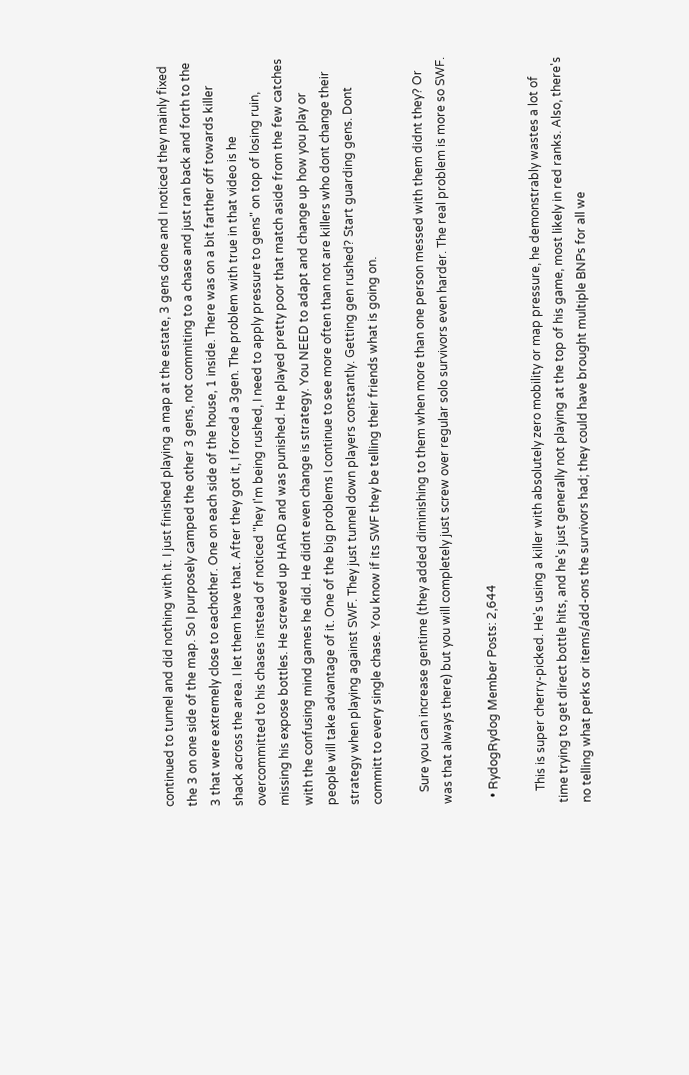continued to tunnel and did nothing with it. I just finished playing a map at the estate, 3 gens done and I noticed they mainly fixed the 3 on one side of the map. So I purposely camped the other 3 gens, not commiting to a chase and just ran back and forth to the 3 that were extremely close to eachother. One on each side of the house, 1 inside. There was on a bit farther off towards killer shack across the area. I let them have that. After they got it, I forced a 3gen. The problem with true in that video is he overcommitted to his chases instead of noticed "hey I'm being rushed, I need to apply pressure to gens" on top of losing ruin, missing his expose bottles. He screwed up HARD and was punished. He played pretty poor that match aside from the few catches with the confusing mind games he did. He didnt even change is strategy. You NEED to adapt and change up how you play or people will take advantage of it. One of the big problems I continue to see more often than not are killers who dont change their strategy when playing against SWF. They just tunnel down players constantly. Getting gen rushed? Start guarding gens. Dont committ to every single chase. You know if its SWF they be telling their friends what is going on.

    Sure you can increase gentime (they added diminishing to them when more than one person messed with them didnt they? Or was that always there) but you will completely just screw over regular solo survivors even harder. The real problem is more so SWF.

  • RydogRydog Member Posts: 2,644

    This is super cherry-picked. He's using a killer with absolutely zero mobility or map pressure, he demonstrably wastes a lot of time trying to get direct bottle hits, and he's just generally not playing at the top of his game, most likely in red ranks. Also, there's no telling what perks or items/add-ons the survivors had; they could have brought multiple BNPs for all we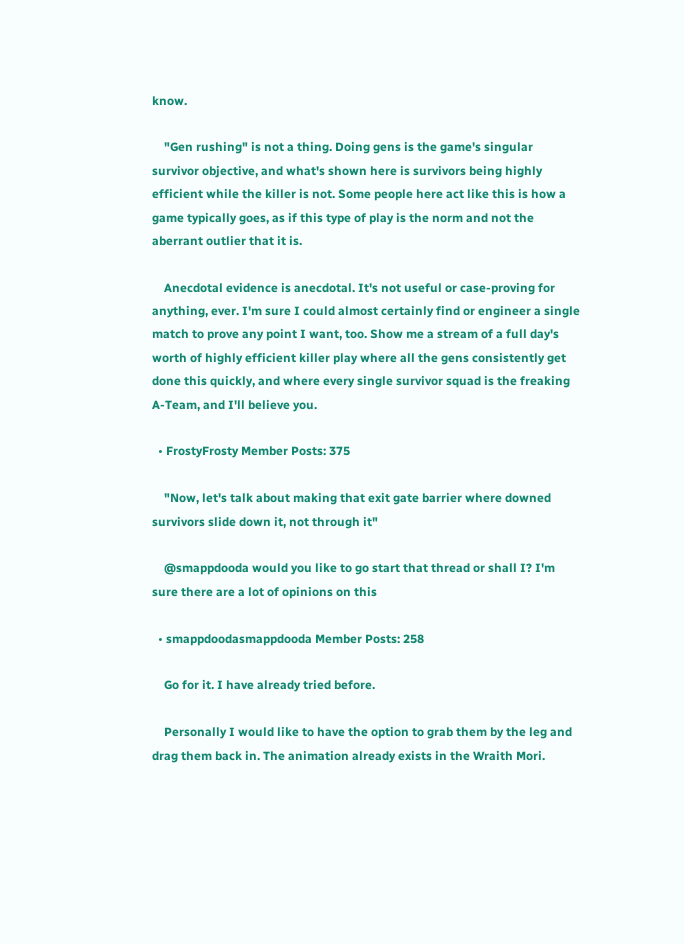know.

    "Gen rushing" is not a thing. Doing gens is the game's singular survivor objective, and what's shown here is survivors being highly efficient while the killer is not. Some people here act like this is how a game typically goes, as if this type of play is the norm and not the aberrant outlier that it is.

    Anecdotal evidence is anecdotal. It's not useful or case-proving for anything, ever. I'm sure I could almost certainly find or engineer a single match to prove any point I want, too. Show me a stream of a full day's worth of highly efficient killer play where all the gens consistently get done this quickly, and where every single survivor squad is the freaking A-Team, and I'll believe you.

  • FrostyFrosty Member Posts: 375

    "Now, let's talk about making that exit gate barrier where downed survivors slide down it, not through it"

    @smappdooda would you like to go start that thread or shall I? I'm sure there are a lot of opinions on this

  • smappdoodasmappdooda Member Posts: 258

    Go for it. I have already tried before.

    Personally I would like to have the option to grab them by the leg and drag them back in. The animation already exists in the Wraith Mori.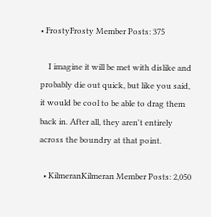• FrostyFrosty Member Posts: 375

    I imagine it will be met with dislike and probably die out quick, but like you said, it would be cool to be able to drag them back in. After all, they aren't entirely across the boundry at that point.

  • KilmeranKilmeran Member Posts: 2,050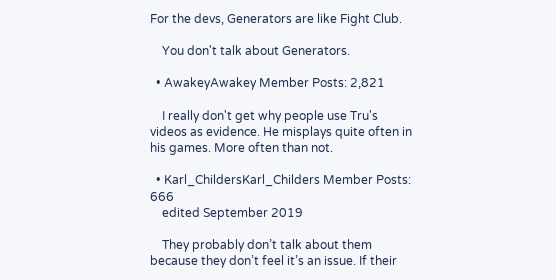For the devs, Generators are like Fight Club.

    You don't talk about Generators.

  • AwakeyAwakey Member Posts: 2,821

    I really don't get why people use Tru's videos as evidence. He misplays quite often in his games. More often than not.

  • Karl_ChildersKarl_Childers Member Posts: 666
    edited September 2019

    They probably don’t talk about them because they don’t feel it’s an issue. If their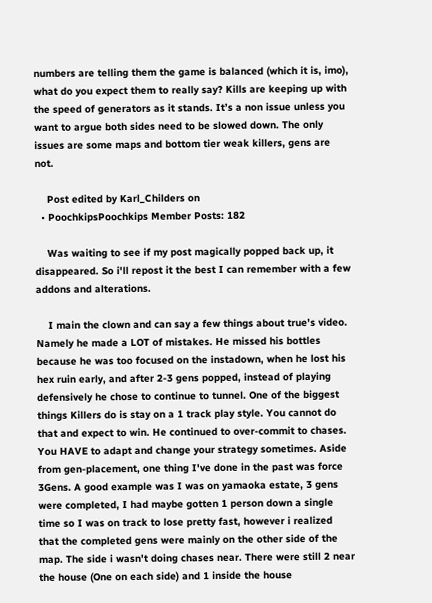numbers are telling them the game is balanced (which it is, imo), what do you expect them to really say? Kills are keeping up with the speed of generators as it stands. It’s a non issue unless you want to argue both sides need to be slowed down. The only issues are some maps and bottom tier weak killers, gens are not.

    Post edited by Karl_Childers on
  • PoochkipsPoochkips Member Posts: 182

    Was waiting to see if my post magically popped back up, it disappeared. So i'll repost it the best I can remember with a few addons and alterations.

    I main the clown and can say a few things about true's video. Namely he made a LOT of mistakes. He missed his bottles because he was too focused on the instadown, when he lost his hex ruin early, and after 2-3 gens popped, instead of playing defensively he chose to continue to tunnel. One of the biggest things Killers do is stay on a 1 track play style. You cannot do that and expect to win. He continued to over-commit to chases. You HAVE to adapt and change your strategy sometimes. Aside from gen-placement, one thing I've done in the past was force 3Gens. A good example was I was on yamaoka estate, 3 gens were completed, I had maybe gotten 1 person down a single time so I was on track to lose pretty fast, however i realized that the completed gens were mainly on the other side of the map. The side i wasn't doing chases near. There were still 2 near the house (One on each side) and 1 inside the house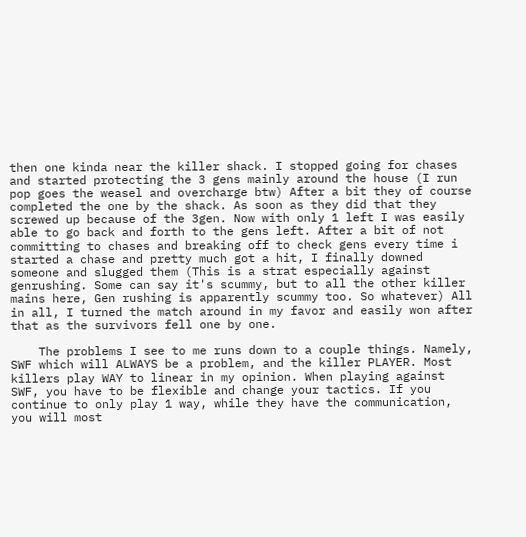then one kinda near the killer shack. I stopped going for chases and started protecting the 3 gens mainly around the house (I run pop goes the weasel and overcharge btw) After a bit they of course completed the one by the shack. As soon as they did that they screwed up because of the 3gen. Now with only 1 left I was easily able to go back and forth to the gens left. After a bit of not committing to chases and breaking off to check gens every time i started a chase and pretty much got a hit, I finally downed someone and slugged them (This is a strat especially against genrushing. Some can say it's scummy, but to all the other killer mains here, Gen rushing is apparently scummy too. So whatever) All in all, I turned the match around in my favor and easily won after that as the survivors fell one by one.

    The problems I see to me runs down to a couple things. Namely, SWF which will ALWAYS be a problem, and the killer PLAYER. Most killers play WAY to linear in my opinion. When playing against SWF, you have to be flexible and change your tactics. If you continue to only play 1 way, while they have the communication, you will most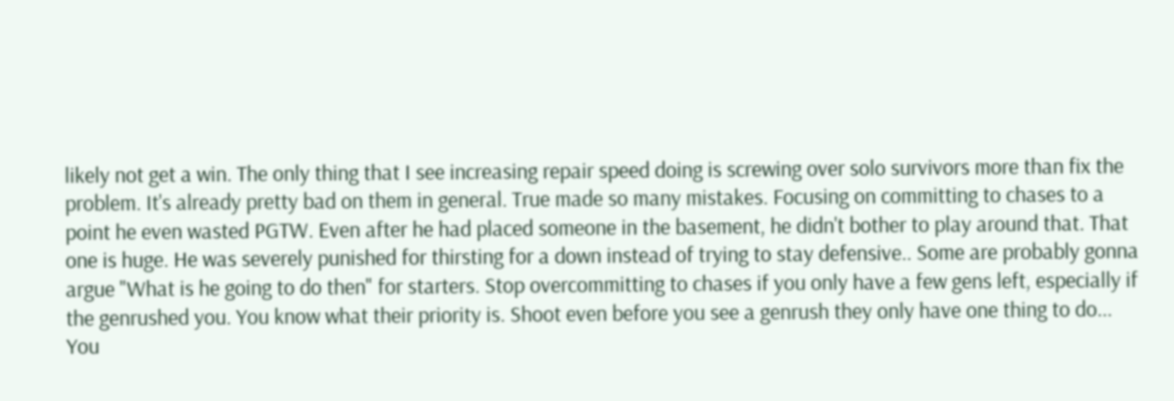likely not get a win. The only thing that I see increasing repair speed doing is screwing over solo survivors more than fix the problem. It's already pretty bad on them in general. True made so many mistakes. Focusing on committing to chases to a point he even wasted PGTW. Even after he had placed someone in the basement, he didn't bother to play around that. That one is huge. He was severely punished for thirsting for a down instead of trying to stay defensive.. Some are probably gonna argue "What is he going to do then" for starters. Stop overcommitting to chases if you only have a few gens left, especially if the genrushed you. You know what their priority is. Shoot even before you see a genrush they only have one thing to do... You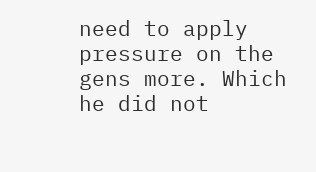need to apply pressure on the gens more. Which he did not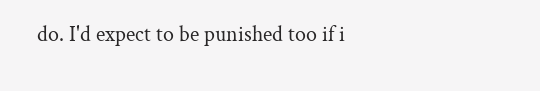do. I'd expect to be punished too if i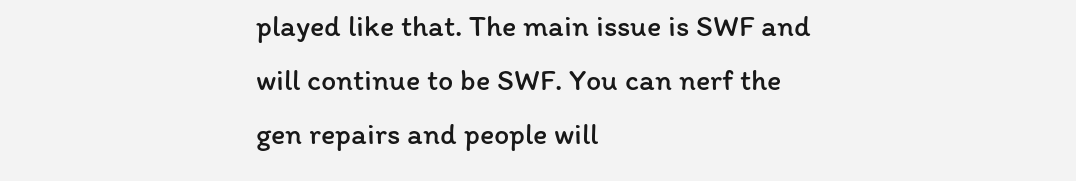played like that. The main issue is SWF and will continue to be SWF. You can nerf the gen repairs and people will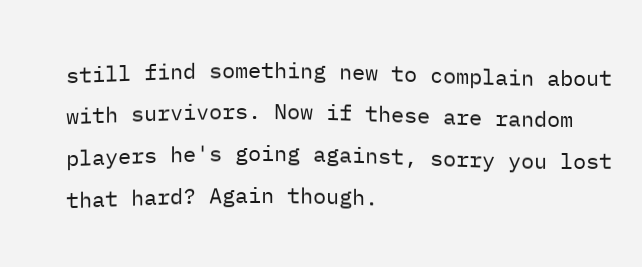still find something new to complain about with survivors. Now if these are random players he's going against, sorry you lost that hard? Again though.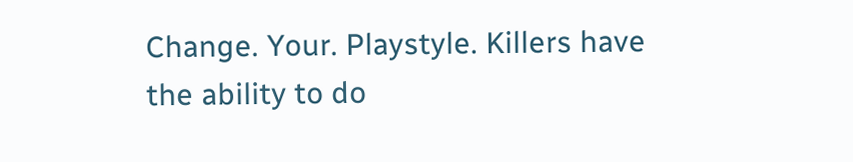Change. Your. Playstyle. Killers have the ability to do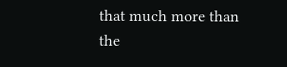that much more than the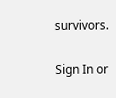survivors.

Sign In or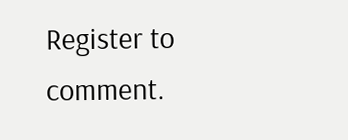Register to comment.